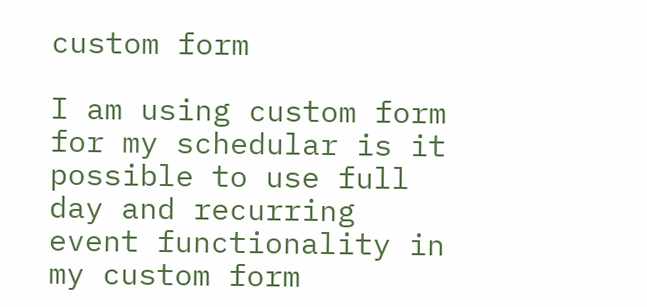custom form

I am using custom form for my schedular is it possible to use full day and recurring event functionality in my custom form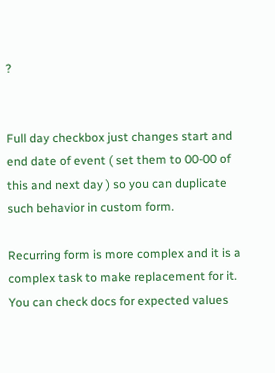?


Full day checkbox just changes start and end date of event ( set them to 00-00 of this and next day ) so you can duplicate such behavior in custom form.

Recurring form is more complex and it is a complex task to make replacement for it. You can check docs for expected values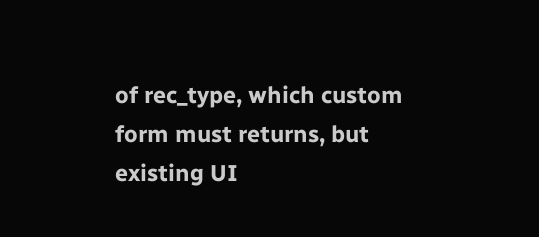of rec_type, which custom form must returns, but existing UI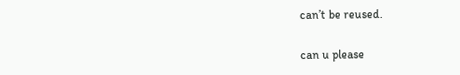can’t be reused.

can u please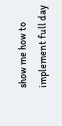show me how to implement full day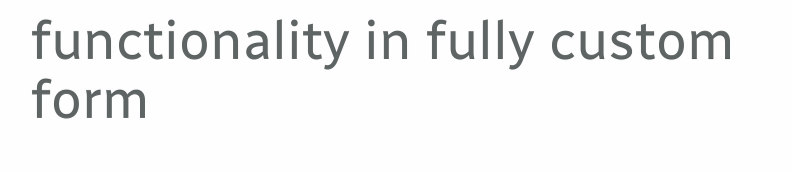functionality in fully custom form